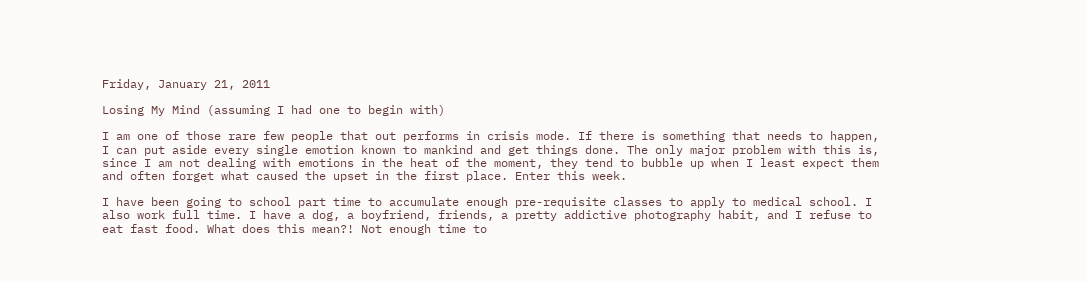Friday, January 21, 2011

Losing My Mind (assuming I had one to begin with)

I am one of those rare few people that out performs in crisis mode. If there is something that needs to happen, I can put aside every single emotion known to mankind and get things done. The only major problem with this is, since I am not dealing with emotions in the heat of the moment, they tend to bubble up when I least expect them and often forget what caused the upset in the first place. Enter this week.

I have been going to school part time to accumulate enough pre-requisite classes to apply to medical school. I also work full time. I have a dog, a boyfriend, friends, a pretty addictive photography habit, and I refuse to eat fast food. What does this mean?! Not enough time to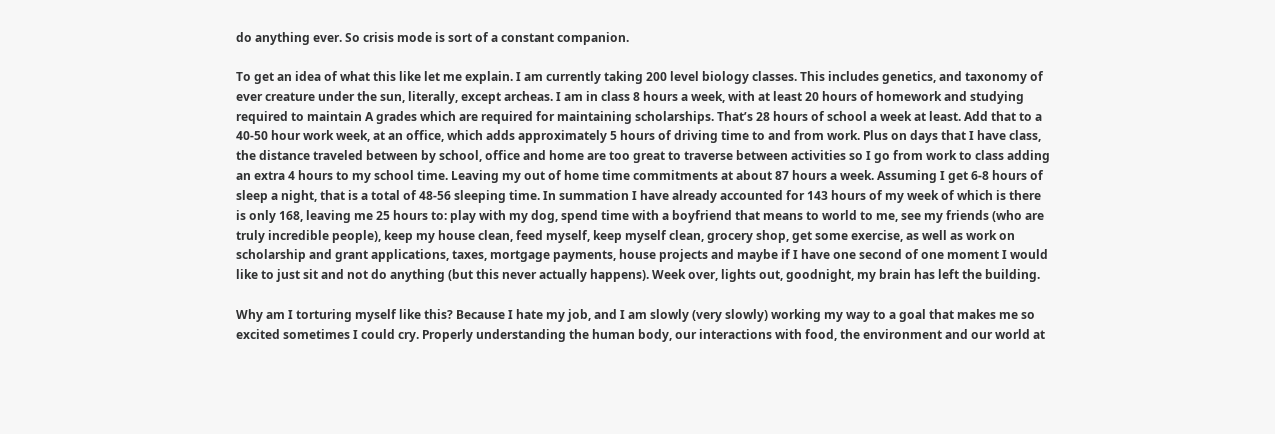do anything ever. So crisis mode is sort of a constant companion.

To get an idea of what this like let me explain. I am currently taking 200 level biology classes. This includes genetics, and taxonomy of ever creature under the sun, literally, except archeas. I am in class 8 hours a week, with at least 20 hours of homework and studying required to maintain A grades which are required for maintaining scholarships. That’s 28 hours of school a week at least. Add that to a 40-50 hour work week, at an office, which adds approximately 5 hours of driving time to and from work. Plus on days that I have class, the distance traveled between by school, office and home are too great to traverse between activities so I go from work to class adding an extra 4 hours to my school time. Leaving my out of home time commitments at about 87 hours a week. Assuming I get 6-8 hours of sleep a night, that is a total of 48-56 sleeping time. In summation I have already accounted for 143 hours of my week of which is there is only 168, leaving me 25 hours to: play with my dog, spend time with a boyfriend that means to world to me, see my friends (who are truly incredible people), keep my house clean, feed myself, keep myself clean, grocery shop, get some exercise, as well as work on scholarship and grant applications, taxes, mortgage payments, house projects and maybe if I have one second of one moment I would like to just sit and not do anything (but this never actually happens). Week over, lights out, goodnight, my brain has left the building.

Why am I torturing myself like this? Because I hate my job, and I am slowly (very slowly) working my way to a goal that makes me so excited sometimes I could cry. Properly understanding the human body, our interactions with food, the environment and our world at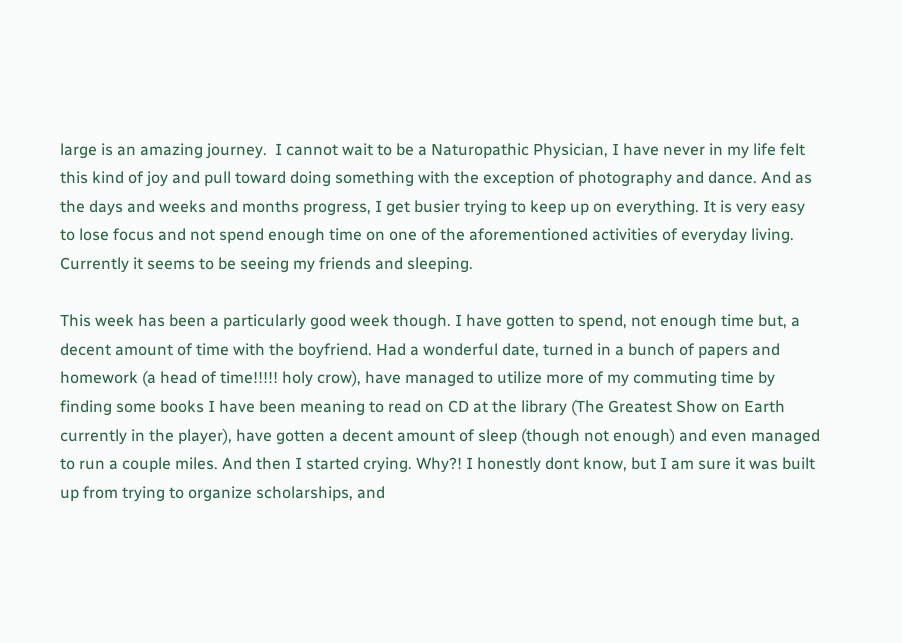large is an amazing journey.  I cannot wait to be a Naturopathic Physician, I have never in my life felt this kind of joy and pull toward doing something with the exception of photography and dance. And as the days and weeks and months progress, I get busier trying to keep up on everything. It is very easy to lose focus and not spend enough time on one of the aforementioned activities of everyday living. Currently it seems to be seeing my friends and sleeping.

This week has been a particularly good week though. I have gotten to spend, not enough time but, a decent amount of time with the boyfriend. Had a wonderful date, turned in a bunch of papers and homework (a head of time!!!!! holy crow), have managed to utilize more of my commuting time by finding some books I have been meaning to read on CD at the library (The Greatest Show on Earth currently in the player), have gotten a decent amount of sleep (though not enough) and even managed to run a couple miles. And then I started crying. Why?! I honestly dont know, but I am sure it was built up from trying to organize scholarships, and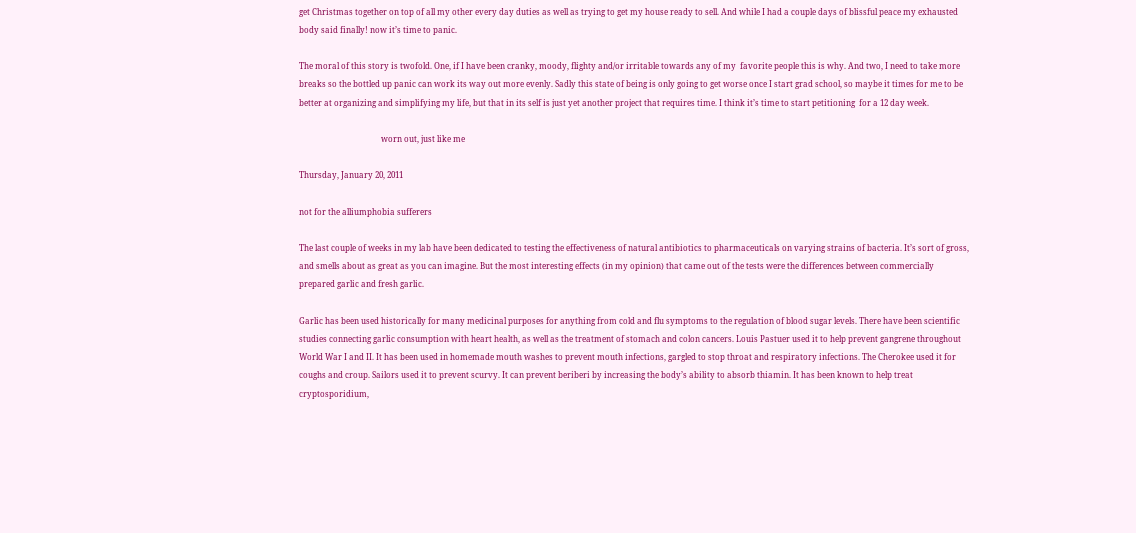get Christmas together on top of all my other every day duties as well as trying to get my house ready to sell. And while I had a couple days of blissful peace my exhausted body said finally! now it’s time to panic.

The moral of this story is twofold. One, if I have been cranky, moody, flighty and/or irritable towards any of my  favorite people this is why. And two, I need to take more breaks so the bottled up panic can work its way out more evenly. Sadly this state of being is only going to get worse once I start grad school, so maybe it times for me to be better at organizing and simplifying my life, but that in its self is just yet another project that requires time. I think it’s time to start petitioning  for a 12 day week.

                                         worn out, just like me

Thursday, January 20, 2011

not for the alliumphobia sufferers

The last couple of weeks in my lab have been dedicated to testing the effectiveness of natural antibiotics to pharmaceuticals on varying strains of bacteria. It’s sort of gross, and smells about as great as you can imagine. But the most interesting effects (in my opinion) that came out of the tests were the differences between commercially prepared garlic and fresh garlic.

Garlic has been used historically for many medicinal purposes for anything from cold and flu symptoms to the regulation of blood sugar levels. There have been scientific studies connecting garlic consumption with heart health, as well as the treatment of stomach and colon cancers. Louis Pastuer used it to help prevent gangrene throughout World War I and II. It has been used in homemade mouth washes to prevent mouth infections, gargled to stop throat and respiratory infections. The Cherokee used it for coughs and croup. Sailors used it to prevent scurvy. It can prevent beriberi by increasing the body’s ability to absorb thiamin. It has been known to help treat cryptosporidium,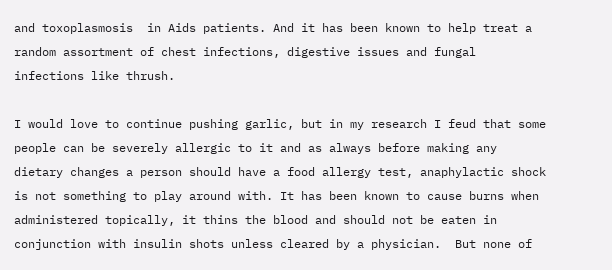and toxoplasmosis  in Aids patients. And it has been known to help treat a random assortment of chest infections, digestive issues and fungal infections like thrush.

I would love to continue pushing garlic, but in my research I feud that some people can be severely allergic to it and as always before making any  dietary changes a person should have a food allergy test, anaphylactic shock is not something to play around with. It has been known to cause burns when administered topically, it thins the blood and should not be eaten in conjunction with insulin shots unless cleared by a physician.  But none of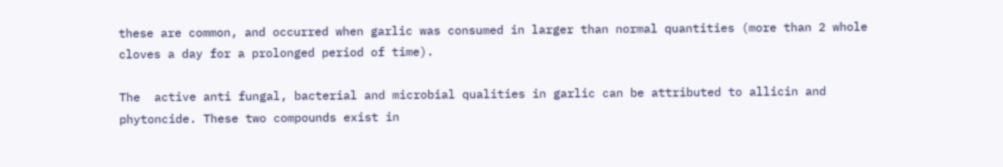these are common, and occurred when garlic was consumed in larger than normal quantities (more than 2 whole cloves a day for a prolonged period of time).

The  active anti fungal, bacterial and microbial qualities in garlic can be attributed to allicin and phytoncide. These two compounds exist in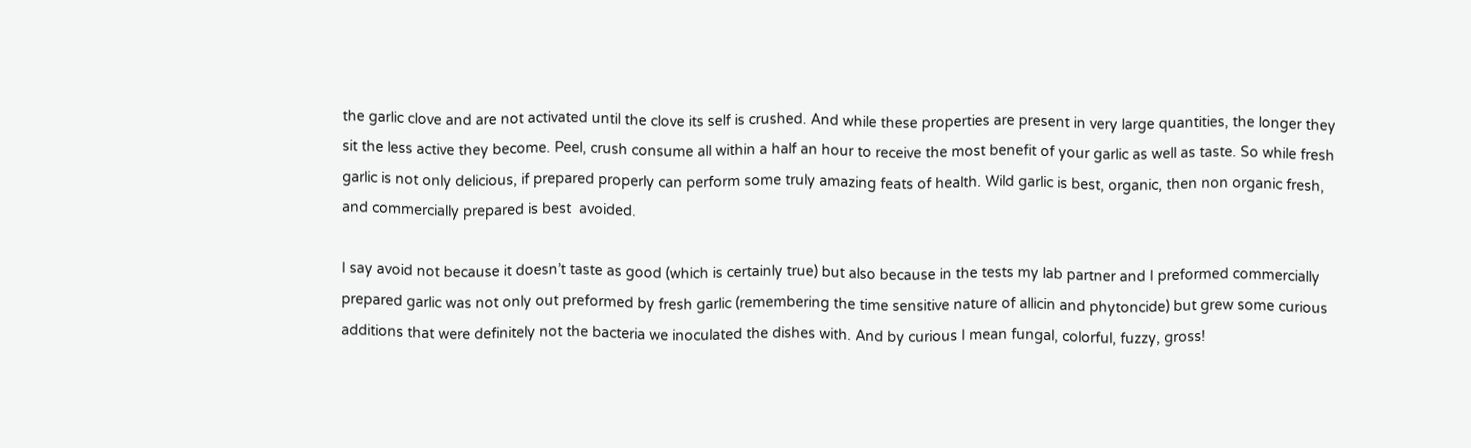the garlic clove and are not activated until the clove its self is crushed. And while these properties are present in very large quantities, the longer they sit the less active they become. Peel, crush consume all within a half an hour to receive the most benefit of your garlic as well as taste. So while fresh garlic is not only delicious, if prepared properly can perform some truly amazing feats of health. Wild garlic is best, organic, then non organic fresh, and commercially prepared is best  avoided.

I say avoid not because it doesn’t taste as good (which is certainly true) but also because in the tests my lab partner and I preformed commercially prepared garlic was not only out preformed by fresh garlic (remembering the time sensitive nature of allicin and phytoncide) but grew some curious additions that were definitely not the bacteria we inoculated the dishes with. And by curious I mean fungal, colorful, fuzzy, gross!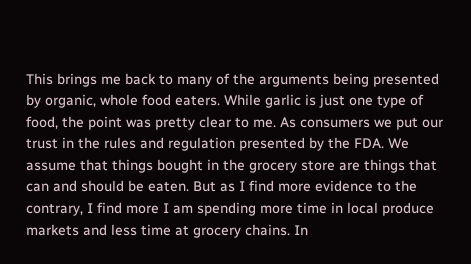This brings me back to many of the arguments being presented by organic, whole food eaters. While garlic is just one type of food, the point was pretty clear to me. As consumers we put our trust in the rules and regulation presented by the FDA. We assume that things bought in the grocery store are things that can and should be eaten. But as I find more evidence to the contrary, I find more I am spending more time in local produce markets and less time at grocery chains. In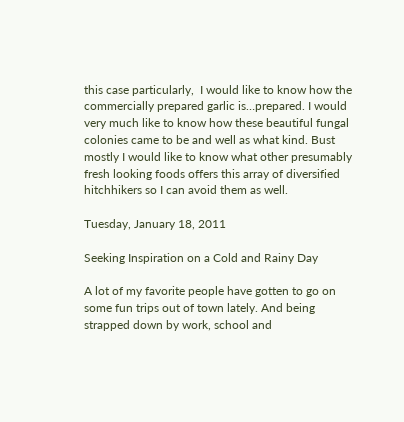this case particularly,  I would like to know how the commercially prepared garlic is…prepared. I would very much like to know how these beautiful fungal colonies came to be and well as what kind. Bust mostly I would like to know what other presumably fresh looking foods offers this array of diversified hitchhikers so I can avoid them as well.

Tuesday, January 18, 2011

Seeking Inspiration on a Cold and Rainy Day

A lot of my favorite people have gotten to go on some fun trips out of town lately. And being strapped down by work, school and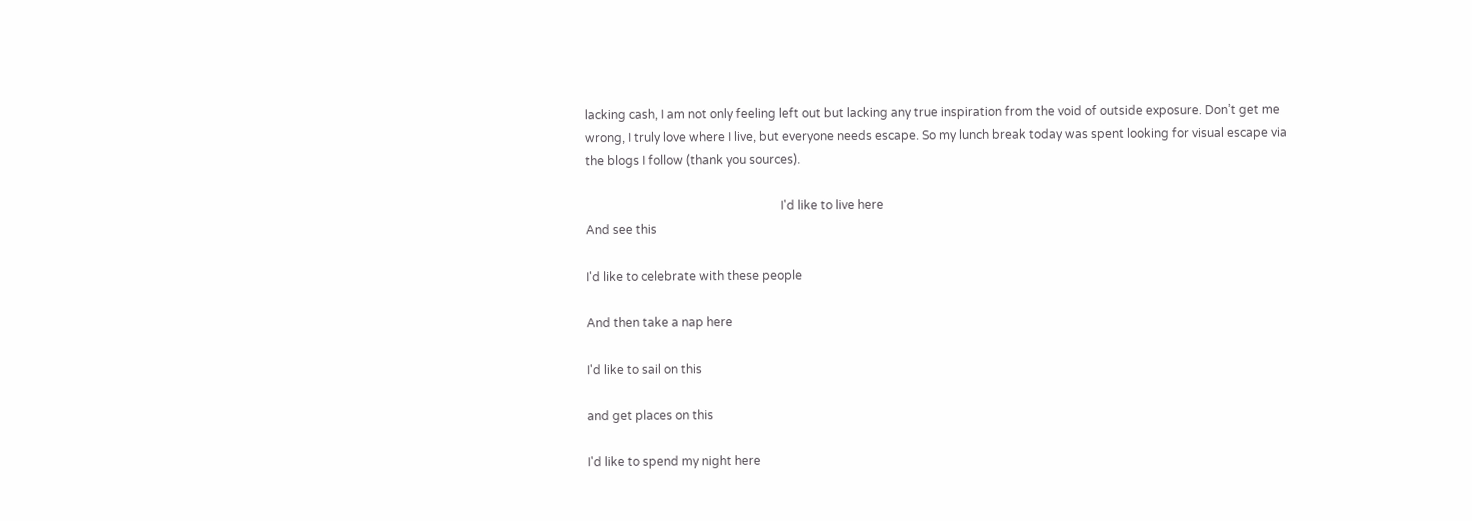lacking cash, I am not only feeling left out but lacking any true inspiration from the void of outside exposure. Don’t get me wrong, I truly love where I live, but everyone needs escape. So my lunch break today was spent looking for visual escape via the blogs I follow (thank you sources).

                                                                 I'd like to live here
And see this

I'd like to celebrate with these people

And then take a nap here

I'd like to sail on this

and get places on this

I'd like to spend my night here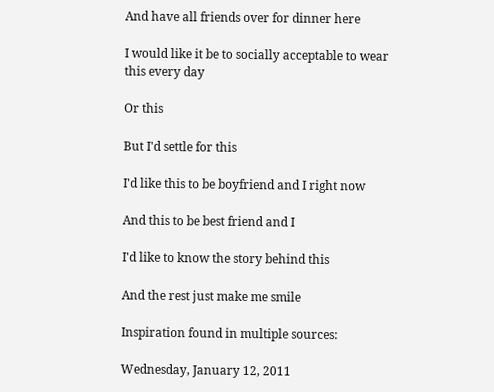And have all friends over for dinner here

I would like it be to socially acceptable to wear this every day

Or this

But I'd settle for this

I'd like this to be boyfriend and I right now

And this to be best friend and I

I'd like to know the story behind this

And the rest just make me smile

Inspiration found in multiple sources:

Wednesday, January 12, 2011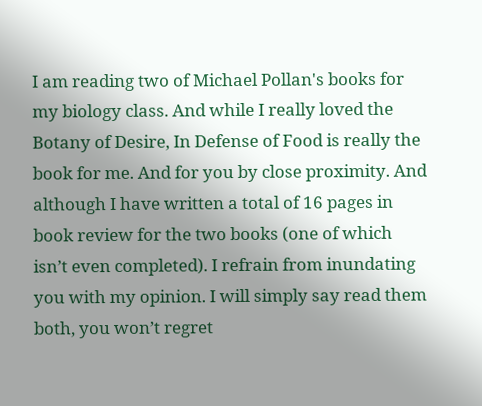I am reading two of Michael Pollan's books for my biology class. And while I really loved the Botany of Desire, In Defense of Food is really the book for me. And for you by close proximity. And although I have written a total of 16 pages in book review for the two books (one of which isn’t even completed). I refrain from inundating you with my opinion. I will simply say read them both, you won’t regret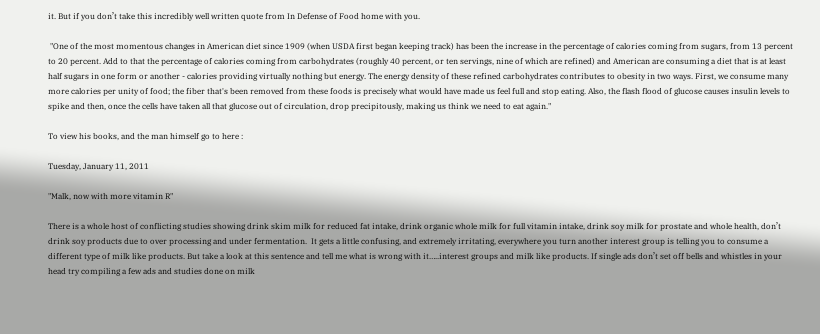it. But if you don’t take this incredibly well written quote from In Defense of Food home with you.

 "One of the most momentous changes in American diet since 1909 (when USDA first began keeping track) has been the increase in the percentage of calories coming from sugars, from 13 percent to 20 percent. Add to that the percentage of calories coming from carbohydrates (roughly 40 percent, or ten servings, nine of which are refined) and American are consuming a diet that is at least half sugars in one form or another - calories providing virtually nothing but energy. The energy density of these refined carbohydrates contributes to obesity in two ways. First, we consume many more calories per unity of food; the fiber that's been removed from these foods is precisely what would have made us feel full and stop eating. Also, the flash flood of glucose causes insulin levels to spike and then, once the cells have taken all that glucose out of circulation, drop precipitously, making us think we need to eat again."

To view his books, and the man himself go to here :

Tuesday, January 11, 2011

"Malk, now with more vitamin R"

There is a whole host of conflicting studies showing drink skim milk for reduced fat intake, drink organic whole milk for full vitamin intake, drink soy milk for prostate and whole health, don’t drink soy products due to over processing and under fermentation.  It gets a little confusing, and extremely irritating, everywhere you turn another interest group is telling you to consume a different type of milk like products. But take a look at this sentence and tell me what is wrong with it…..interest groups and milk like products. If single ads don’t set off bells and whistles in your head try compiling a few ads and studies done on milk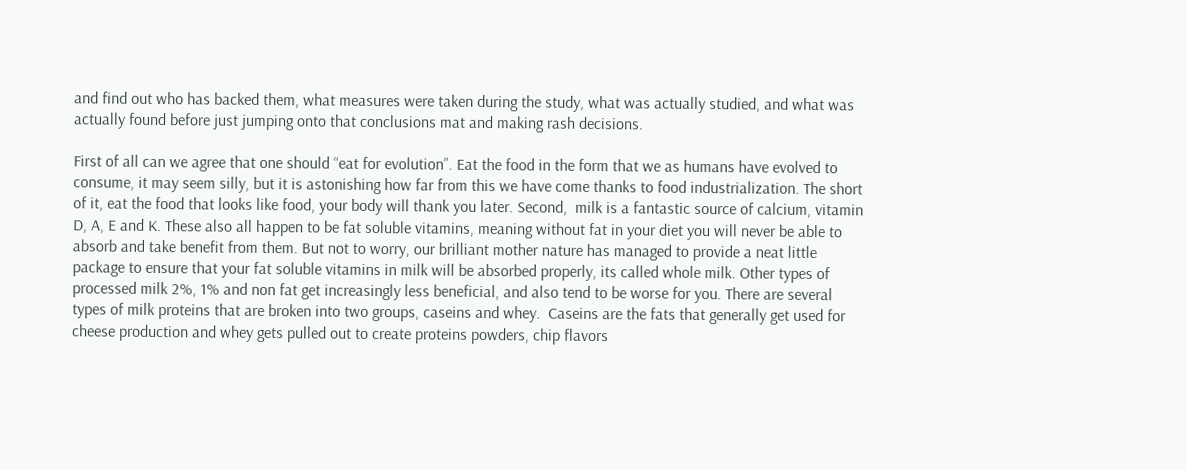and find out who has backed them, what measures were taken during the study, what was actually studied, and what was actually found before just jumping onto that conclusions mat and making rash decisions.

First of all can we agree that one should “eat for evolution”. Eat the food in the form that we as humans have evolved to consume, it may seem silly, but it is astonishing how far from this we have come thanks to food industrialization. The short of it, eat the food that looks like food, your body will thank you later. Second,  milk is a fantastic source of calcium, vitamin D, A, E and K. These also all happen to be fat soluble vitamins, meaning without fat in your diet you will never be able to absorb and take benefit from them. But not to worry, our brilliant mother nature has managed to provide a neat little package to ensure that your fat soluble vitamins in milk will be absorbed properly, its called whole milk. Other types of processed milk 2%, 1% and non fat get increasingly less beneficial, and also tend to be worse for you. There are several types of milk proteins that are broken into two groups, caseins and whey.  Caseins are the fats that generally get used for cheese production and whey gets pulled out to create proteins powders, chip flavors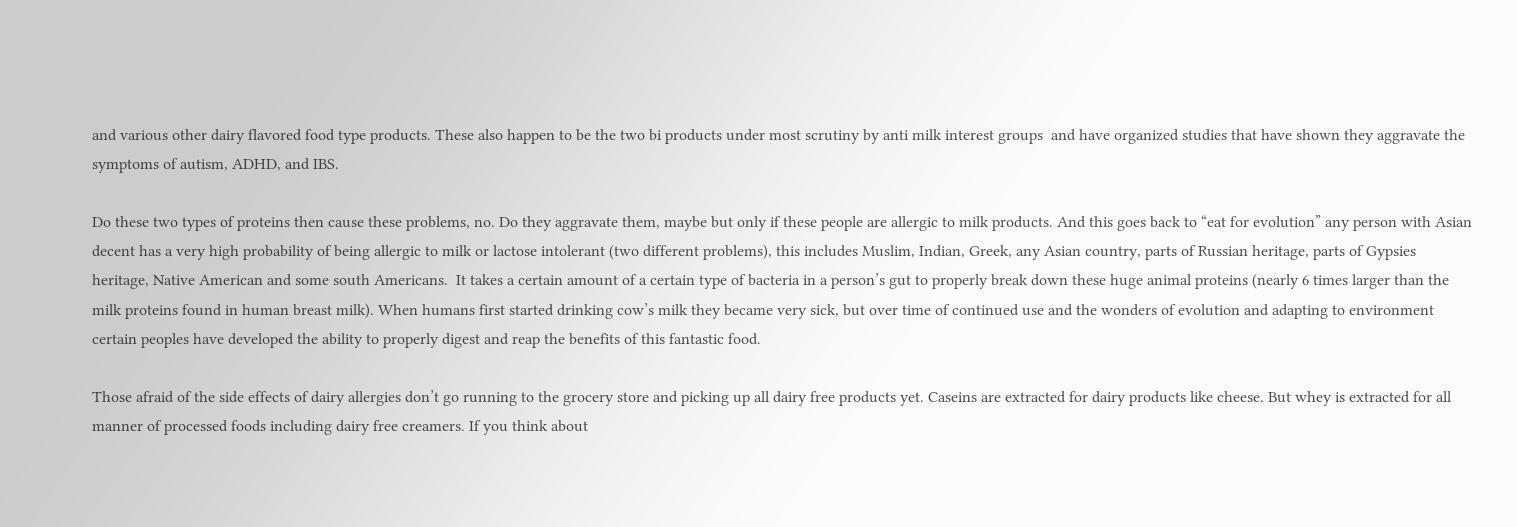and various other dairy flavored food type products. These also happen to be the two bi products under most scrutiny by anti milk interest groups  and have organized studies that have shown they aggravate the symptoms of autism, ADHD, and IBS.

Do these two types of proteins then cause these problems, no. Do they aggravate them, maybe but only if these people are allergic to milk products. And this goes back to “eat for evolution” any person with Asian decent has a very high probability of being allergic to milk or lactose intolerant (two different problems), this includes Muslim, Indian, Greek, any Asian country, parts of Russian heritage, parts of Gypsies heritage, Native American and some south Americans.  It takes a certain amount of a certain type of bacteria in a person’s gut to properly break down these huge animal proteins (nearly 6 times larger than the milk proteins found in human breast milk). When humans first started drinking cow’s milk they became very sick, but over time of continued use and the wonders of evolution and adapting to environment certain peoples have developed the ability to properly digest and reap the benefits of this fantastic food.

Those afraid of the side effects of dairy allergies don’t go running to the grocery store and picking up all dairy free products yet. Caseins are extracted for dairy products like cheese. But whey is extracted for all manner of processed foods including dairy free creamers. If you think about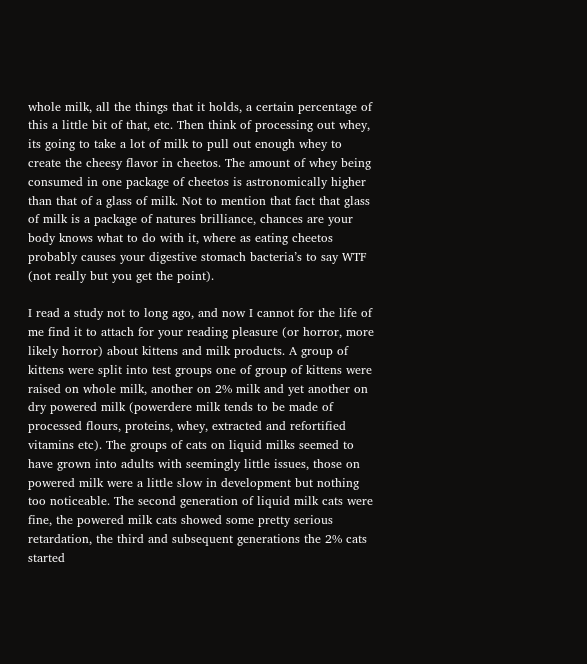whole milk, all the things that it holds, a certain percentage of this a little bit of that, etc. Then think of processing out whey, its going to take a lot of milk to pull out enough whey to create the cheesy flavor in cheetos. The amount of whey being consumed in one package of cheetos is astronomically higher than that of a glass of milk. Not to mention that fact that glass of milk is a package of natures brilliance, chances are your body knows what to do with it, where as eating cheetos probably causes your digestive stomach bacteria’s to say WTF (not really but you get the point).

I read a study not to long ago, and now I cannot for the life of me find it to attach for your reading pleasure (or horror, more likely horror) about kittens and milk products. A group of kittens were split into test groups one of group of kittens were raised on whole milk, another on 2% milk and yet another on dry powered milk (powerdere milk tends to be made of processed flours, proteins, whey, extracted and refortified vitamins etc). The groups of cats on liquid milks seemed to have grown into adults with seemingly little issues, those on powered milk were a little slow in development but nothing too noticeable. The second generation of liquid milk cats were fine, the powered milk cats showed some pretty serious retardation, the third and subsequent generations the 2% cats started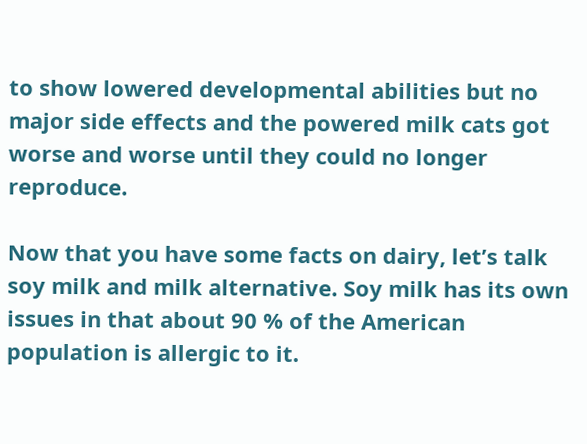to show lowered developmental abilities but no major side effects and the powered milk cats got worse and worse until they could no longer reproduce.

Now that you have some facts on dairy, let’s talk soy milk and milk alternative. Soy milk has its own issues in that about 90 % of the American population is allergic to it.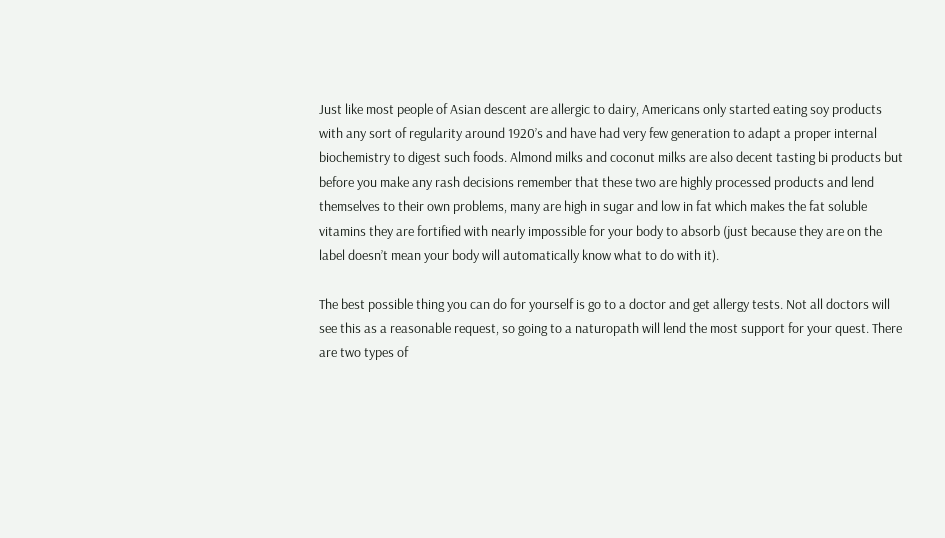Just like most people of Asian descent are allergic to dairy, Americans only started eating soy products with any sort of regularity around 1920’s and have had very few generation to adapt a proper internal biochemistry to digest such foods. Almond milks and coconut milks are also decent tasting bi products but before you make any rash decisions remember that these two are highly processed products and lend themselves to their own problems, many are high in sugar and low in fat which makes the fat soluble vitamins they are fortified with nearly impossible for your body to absorb (just because they are on the label doesn’t mean your body will automatically know what to do with it).

The best possible thing you can do for yourself is go to a doctor and get allergy tests. Not all doctors will see this as a reasonable request, so going to a naturopath will lend the most support for your quest. There are two types of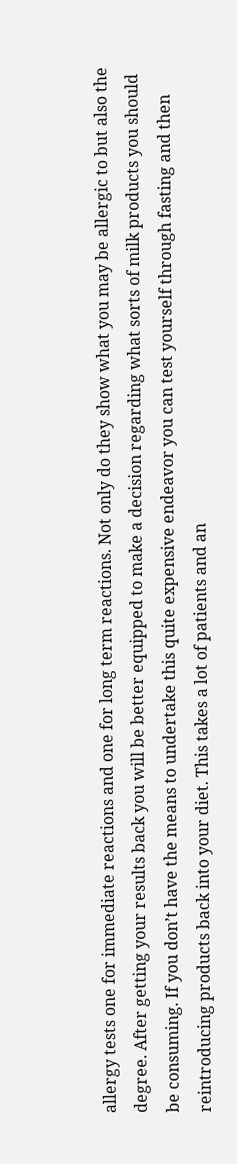allergy tests one for immediate reactions and one for long term reactions. Not only do they show what you may be allergic to but also the degree. After getting your results back you will be better equipped to make a decision regarding what sorts of milk products you should be consuming. If you don’t have the means to undertake this quite expensive endeavor you can test yourself through fasting and then reintroducing products back into your diet. This takes a lot of patients and an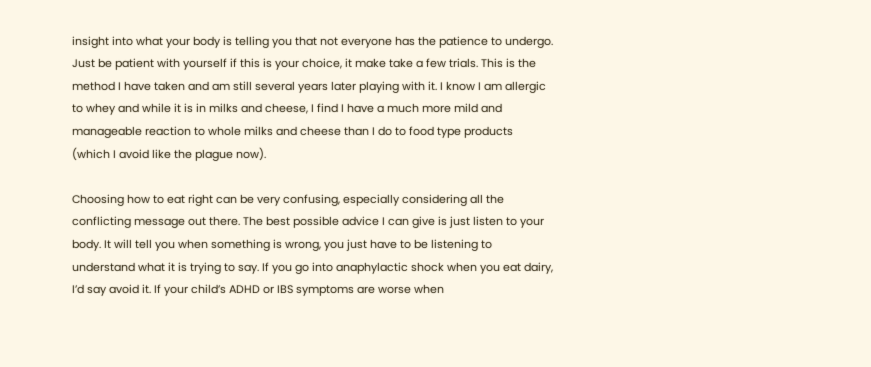insight into what your body is telling you that not everyone has the patience to undergo. Just be patient with yourself if this is your choice, it make take a few trials. This is the method I have taken and am still several years later playing with it. I know I am allergic to whey and while it is in milks and cheese, I find I have a much more mild and manageable reaction to whole milks and cheese than I do to food type products (which I avoid like the plague now).

Choosing how to eat right can be very confusing, especially considering all the conflicting message out there. The best possible advice I can give is just listen to your body. It will tell you when something is wrong, you just have to be listening to understand what it is trying to say. If you go into anaphylactic shock when you eat dairy, I’d say avoid it. If your child’s ADHD or IBS symptoms are worse when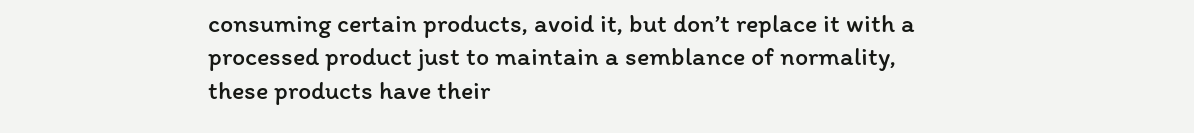consuming certain products, avoid it, but don’t replace it with a processed product just to maintain a semblance of normality, these products have their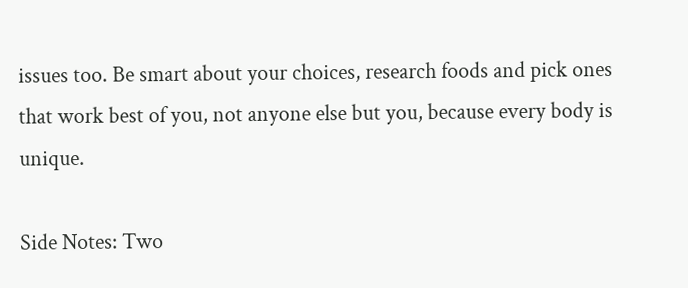issues too. Be smart about your choices, research foods and pick ones that work best of you, not anyone else but you, because every body is unique.

Side Notes: Two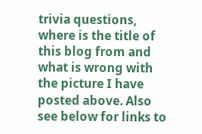trivia questions, where is the title of this blog from and what is wrong with the picture I have posted above. Also see below for links to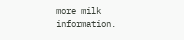more milk information.